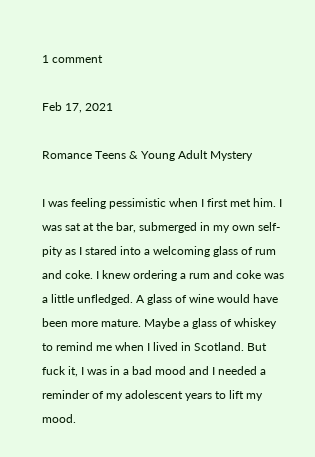1 comment

Feb 17, 2021

Romance Teens & Young Adult Mystery

I was feeling pessimistic when I first met him. I was sat at the bar, submerged in my own self-pity as I stared into a welcoming glass of rum and coke. I knew ordering a rum and coke was a little unfledged. A glass of wine would have been more mature. Maybe a glass of whiskey to remind me when I lived in Scotland. But fuck it, I was in a bad mood and I needed a reminder of my adolescent years to lift my mood.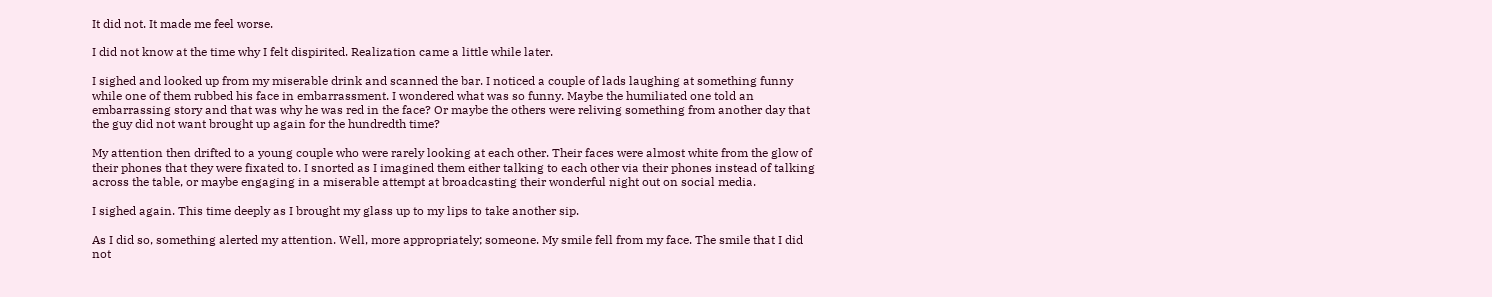It did not. It made me feel worse.

I did not know at the time why I felt dispirited. Realization came a little while later.

I sighed and looked up from my miserable drink and scanned the bar. I noticed a couple of lads laughing at something funny while one of them rubbed his face in embarrassment. I wondered what was so funny. Maybe the humiliated one told an embarrassing story and that was why he was red in the face? Or maybe the others were reliving something from another day that the guy did not want brought up again for the hundredth time?

My attention then drifted to a young couple who were rarely looking at each other. Their faces were almost white from the glow of their phones that they were fixated to. I snorted as I imagined them either talking to each other via their phones instead of talking across the table, or maybe engaging in a miserable attempt at broadcasting their wonderful night out on social media.

I sighed again. This time deeply as I brought my glass up to my lips to take another sip.

As I did so, something alerted my attention. Well, more appropriately; someone. My smile fell from my face. The smile that I did not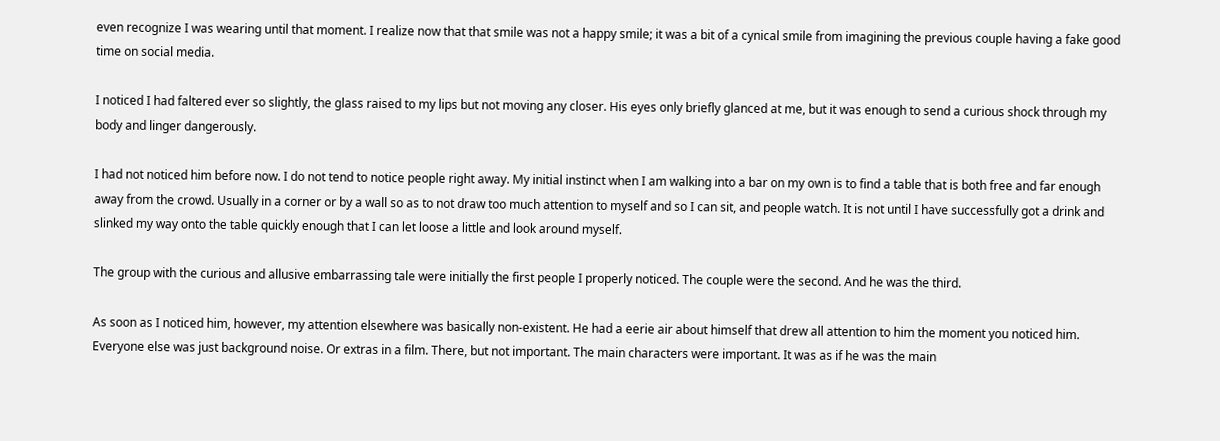even recognize I was wearing until that moment. I realize now that that smile was not a happy smile; it was a bit of a cynical smile from imagining the previous couple having a fake good time on social media.

I noticed I had faltered ever so slightly, the glass raised to my lips but not moving any closer. His eyes only briefly glanced at me, but it was enough to send a curious shock through my body and linger dangerously.

I had not noticed him before now. I do not tend to notice people right away. My initial instinct when I am walking into a bar on my own is to find a table that is both free and far enough away from the crowd. Usually in a corner or by a wall so as to not draw too much attention to myself and so I can sit, and people watch. It is not until I have successfully got a drink and slinked my way onto the table quickly enough that I can let loose a little and look around myself.

The group with the curious and allusive embarrassing tale were initially the first people I properly noticed. The couple were the second. And he was the third.

As soon as I noticed him, however, my attention elsewhere was basically non-existent. He had a eerie air about himself that drew all attention to him the moment you noticed him. Everyone else was just background noise. Or extras in a film. There, but not important. The main characters were important. It was as if he was the main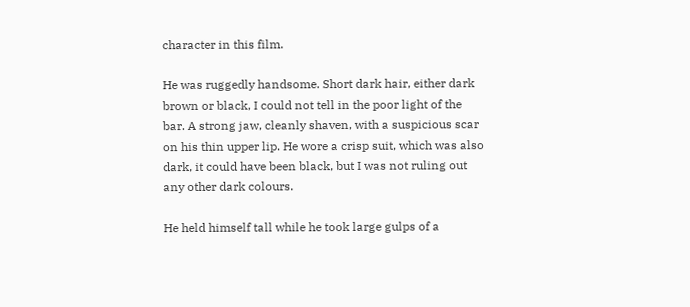character in this film.

He was ruggedly handsome. Short dark hair, either dark brown or black, I could not tell in the poor light of the bar. A strong jaw, cleanly shaven, with a suspicious scar on his thin upper lip. He wore a crisp suit, which was also dark, it could have been black, but I was not ruling out any other dark colours.

He held himself tall while he took large gulps of a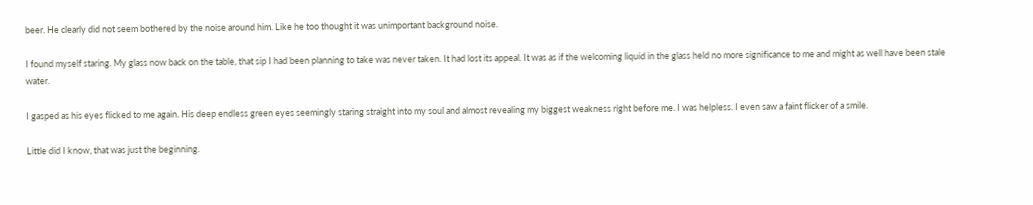beer. He clearly did not seem bothered by the noise around him. Like he too thought it was unimportant background noise.

I found myself staring. My glass now back on the table, that sip I had been planning to take was never taken. It had lost its appeal. It was as if the welcoming liquid in the glass held no more significance to me and might as well have been stale water.

I gasped as his eyes flicked to me again. His deep endless green eyes seemingly staring straight into my soul and almost revealing my biggest weakness right before me. I was helpless. I even saw a faint flicker of a smile.

Little did I know, that was just the beginning.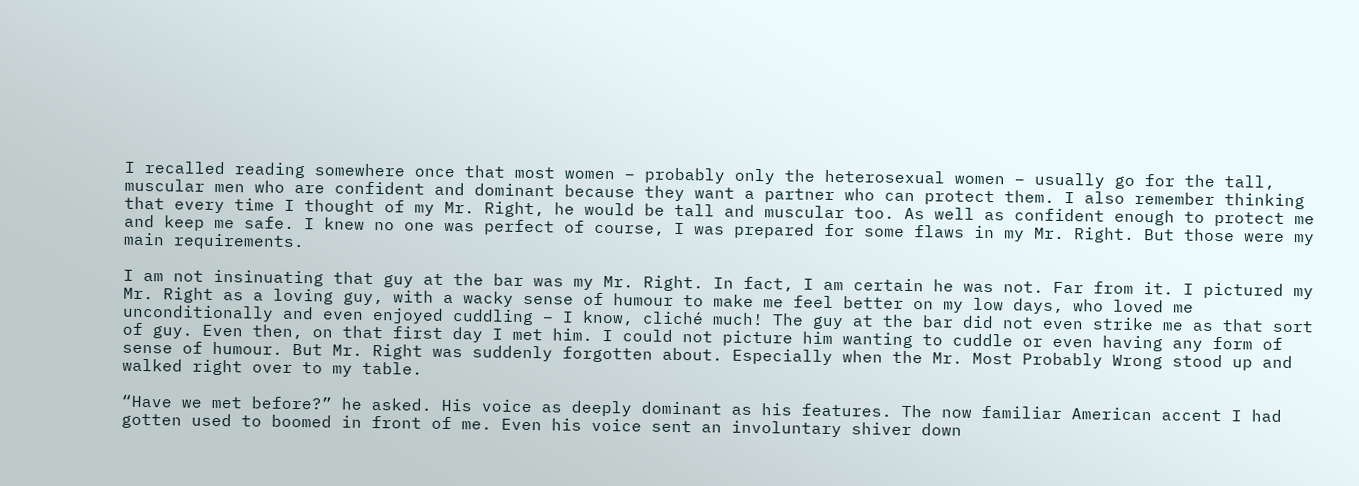I recalled reading somewhere once that most women – probably only the heterosexual women – usually go for the tall, muscular men who are confident and dominant because they want a partner who can protect them. I also remember thinking that every time I thought of my Mr. Right, he would be tall and muscular too. As well as confident enough to protect me and keep me safe. I knew no one was perfect of course, I was prepared for some flaws in my Mr. Right. But those were my main requirements.

I am not insinuating that guy at the bar was my Mr. Right. In fact, I am certain he was not. Far from it. I pictured my Mr. Right as a loving guy, with a wacky sense of humour to make me feel better on my low days, who loved me unconditionally and even enjoyed cuddling – I know, cliché much! The guy at the bar did not even strike me as that sort of guy. Even then, on that first day I met him. I could not picture him wanting to cuddle or even having any form of sense of humour. But Mr. Right was suddenly forgotten about. Especially when the Mr. Most Probably Wrong stood up and walked right over to my table.

“Have we met before?” he asked. His voice as deeply dominant as his features. The now familiar American accent I had gotten used to boomed in front of me. Even his voice sent an involuntary shiver down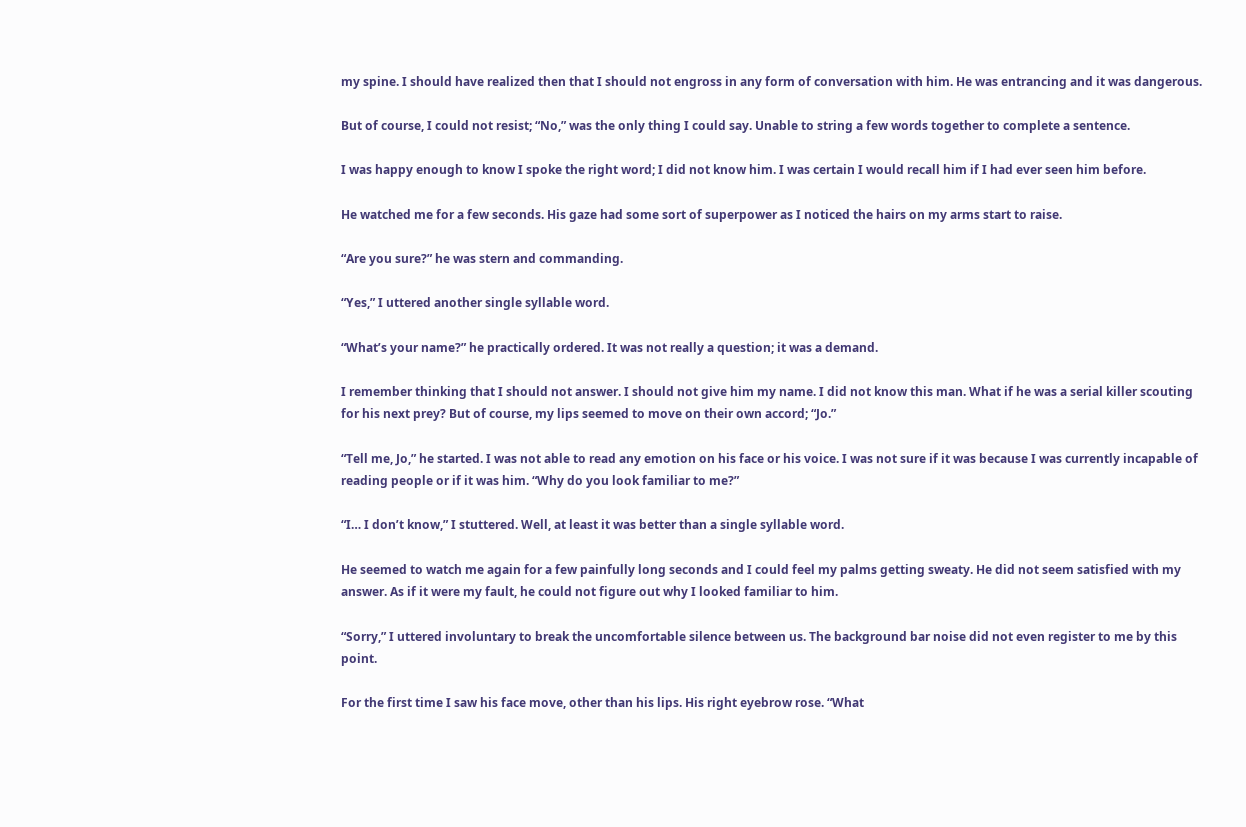my spine. I should have realized then that I should not engross in any form of conversation with him. He was entrancing and it was dangerous.

But of course, I could not resist; “No,” was the only thing I could say. Unable to string a few words together to complete a sentence.

I was happy enough to know I spoke the right word; I did not know him. I was certain I would recall him if I had ever seen him before.

He watched me for a few seconds. His gaze had some sort of superpower as I noticed the hairs on my arms start to raise.

“Are you sure?” he was stern and commanding.

“Yes,” I uttered another single syllable word.

“What’s your name?” he practically ordered. It was not really a question; it was a demand.

I remember thinking that I should not answer. I should not give him my name. I did not know this man. What if he was a serial killer scouting for his next prey? But of course, my lips seemed to move on their own accord; “Jo.”

“Tell me, Jo,” he started. I was not able to read any emotion on his face or his voice. I was not sure if it was because I was currently incapable of reading people or if it was him. “Why do you look familiar to me?”

“I… I don’t know,” I stuttered. Well, at least it was better than a single syllable word.

He seemed to watch me again for a few painfully long seconds and I could feel my palms getting sweaty. He did not seem satisfied with my answer. As if it were my fault, he could not figure out why I looked familiar to him.

“Sorry,” I uttered involuntary to break the uncomfortable silence between us. The background bar noise did not even register to me by this point.

For the first time I saw his face move, other than his lips. His right eyebrow rose. “What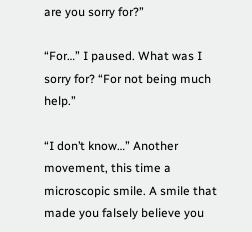are you sorry for?”

“For…” I paused. What was I sorry for? “For not being much help.”

“I don’t know…” Another movement, this time a microscopic smile. A smile that made you falsely believe you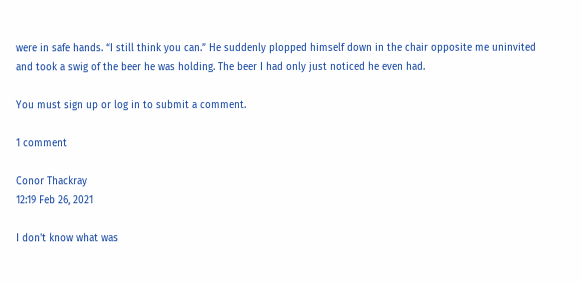were in safe hands. “I still think you can.” He suddenly plopped himself down in the chair opposite me uninvited and took a swig of the beer he was holding. The beer I had only just noticed he even had.

You must sign up or log in to submit a comment.

1 comment

Conor Thackray
12:19 Feb 26, 2021

I don't know what was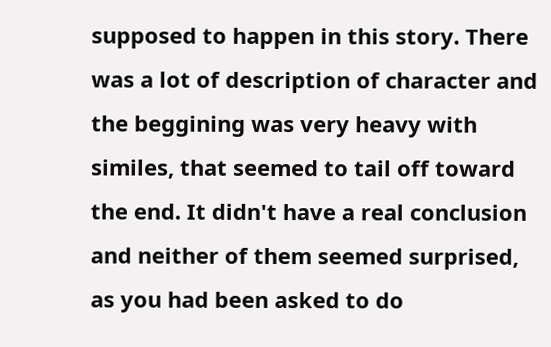supposed to happen in this story. There was a lot of description of character and the beggining was very heavy with similes, that seemed to tail off toward the end. It didn't have a real conclusion and neither of them seemed surprised, as you had been asked to do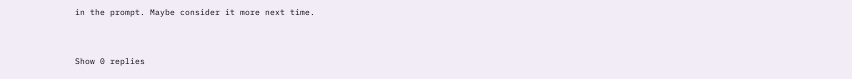in the prompt. Maybe consider it more next time.


Show 0 replies